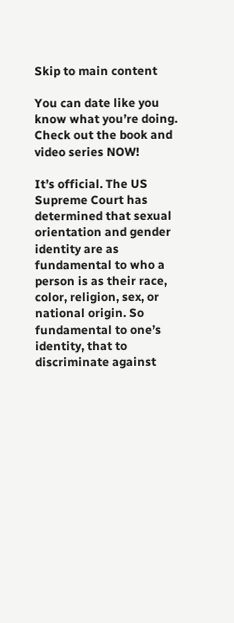Skip to main content

You can date like you know what you’re doing. Check out the book and video series NOW!

It’s official. The US Supreme Court has determined that sexual orientation and gender identity are as fundamental to who a person is as their race, color, religion, sex, or national origin. So fundamental to one’s identity, that to discriminate against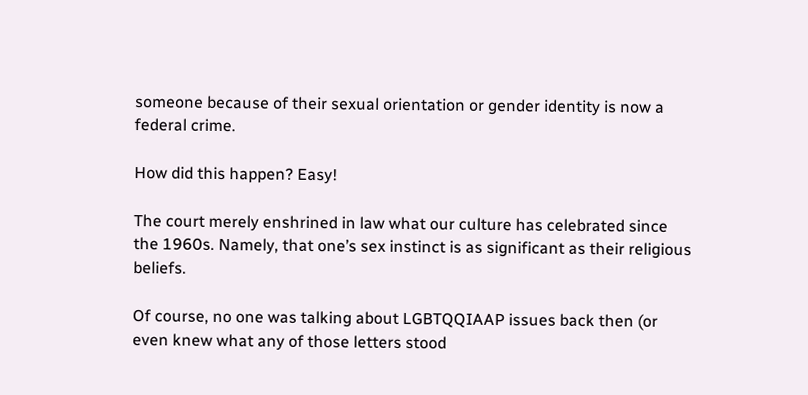someone because of their sexual orientation or gender identity is now a federal crime.

How did this happen? Easy!

The court merely enshrined in law what our culture has celebrated since the 1960s. Namely, that one’s sex instinct is as significant as their religious beliefs.

Of course, no one was talking about LGBTQQIAAP issues back then (or even knew what any of those letters stood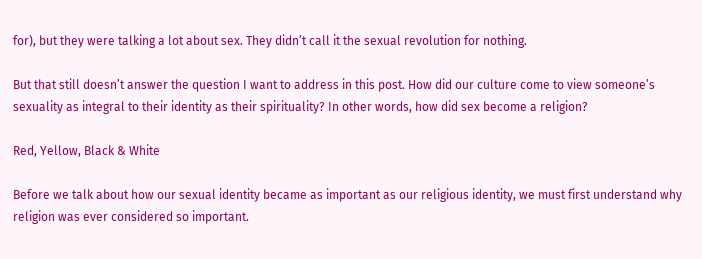for), but they were talking a lot about sex. They didn’t call it the sexual revolution for nothing.

But that still doesn’t answer the question I want to address in this post. How did our culture come to view someone’s sexuality as integral to their identity as their spirituality? In other words, how did sex become a religion?

Red, Yellow, Black & White

Before we talk about how our sexual identity became as important as our religious identity, we must first understand why religion was ever considered so important.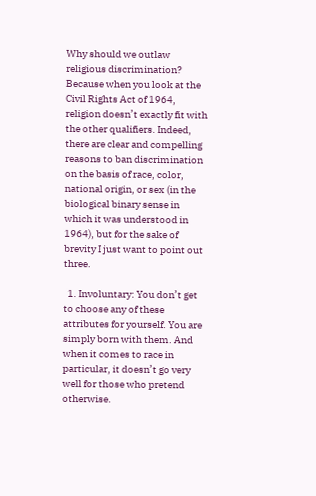Why should we outlaw religious discrimination? Because when you look at the Civil Rights Act of 1964, religion doesn’t exactly fit with the other qualifiers. Indeed, there are clear and compelling reasons to ban discrimination on the basis of race, color, national origin, or sex (in the biological binary sense in which it was understood in 1964), but for the sake of brevity I just want to point out three.

  1. Involuntary: You don’t get to choose any of these attributes for yourself. You are simply born with them. And when it comes to race in particular, it doesn’t go very well for those who pretend otherwise.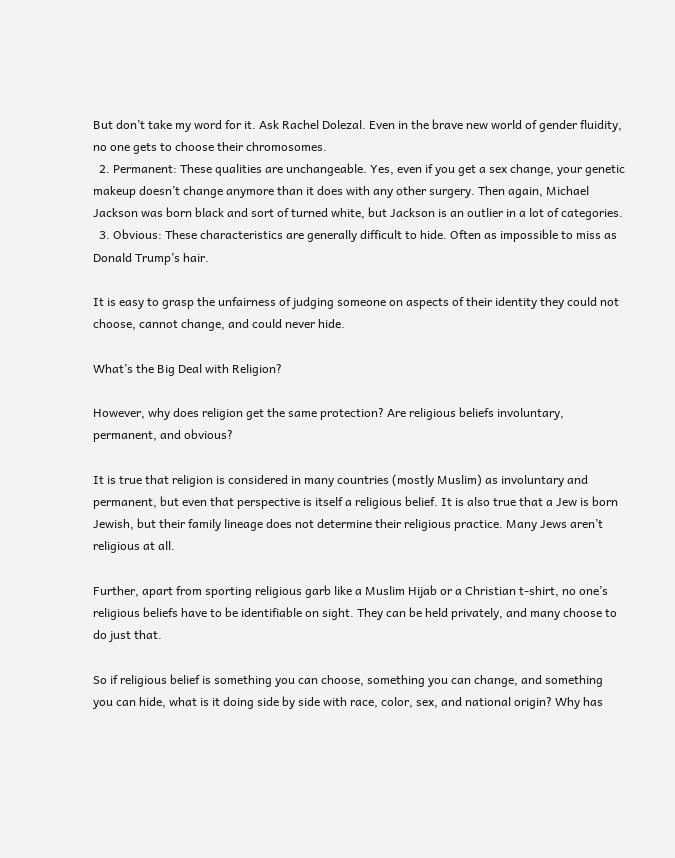But don’t take my word for it. Ask Rachel Dolezal. Even in the brave new world of gender fluidity, no one gets to choose their chromosomes.
  2. Permanent: These qualities are unchangeable. Yes, even if you get a sex change, your genetic makeup doesn’t change anymore than it does with any other surgery. Then again, Michael Jackson was born black and sort of turned white, but Jackson is an outlier in a lot of categories.
  3. Obvious: These characteristics are generally difficult to hide. Often as impossible to miss as Donald Trump’s hair.

It is easy to grasp the unfairness of judging someone on aspects of their identity they could not choose, cannot change, and could never hide.

What’s the Big Deal with Religion?

However, why does religion get the same protection? Are religious beliefs involuntary, permanent, and obvious?

It is true that religion is considered in many countries (mostly Muslim) as involuntary and permanent, but even that perspective is itself a religious belief. It is also true that a Jew is born Jewish, but their family lineage does not determine their religious practice. Many Jews aren’t religious at all.

Further, apart from sporting religious garb like a Muslim Hijab or a Christian t-shirt, no one’s religious beliefs have to be identifiable on sight. They can be held privately, and many choose to do just that.

So if religious belief is something you can choose, something you can change, and something you can hide, what is it doing side by side with race, color, sex, and national origin? Why has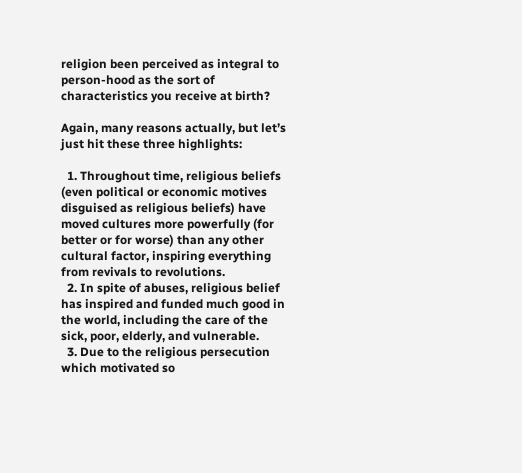religion been perceived as integral to person-hood as the sort of characteristics you receive at birth?

Again, many reasons actually, but let’s just hit these three highlights:

  1. Throughout time, religious beliefs (even political or economic motives disguised as religious beliefs) have moved cultures more powerfully (for better or for worse) than any other cultural factor, inspiring everything from revivals to revolutions.
  2. In spite of abuses, religious belief has inspired and funded much good in the world, including the care of the sick, poor, elderly, and vulnerable.
  3. Due to the religious persecution which motivated so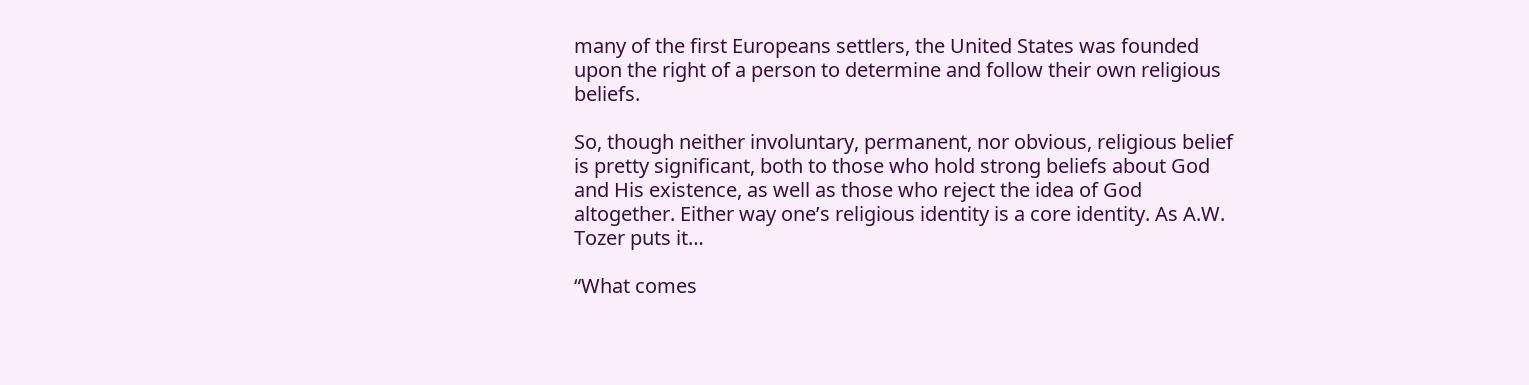many of the first Europeans settlers, the United States was founded upon the right of a person to determine and follow their own religious beliefs.

So, though neither involuntary, permanent, nor obvious, religious belief is pretty significant, both to those who hold strong beliefs about God and His existence, as well as those who reject the idea of God altogether. Either way one’s religious identity is a core identity. As A.W. Tozer puts it…

“What comes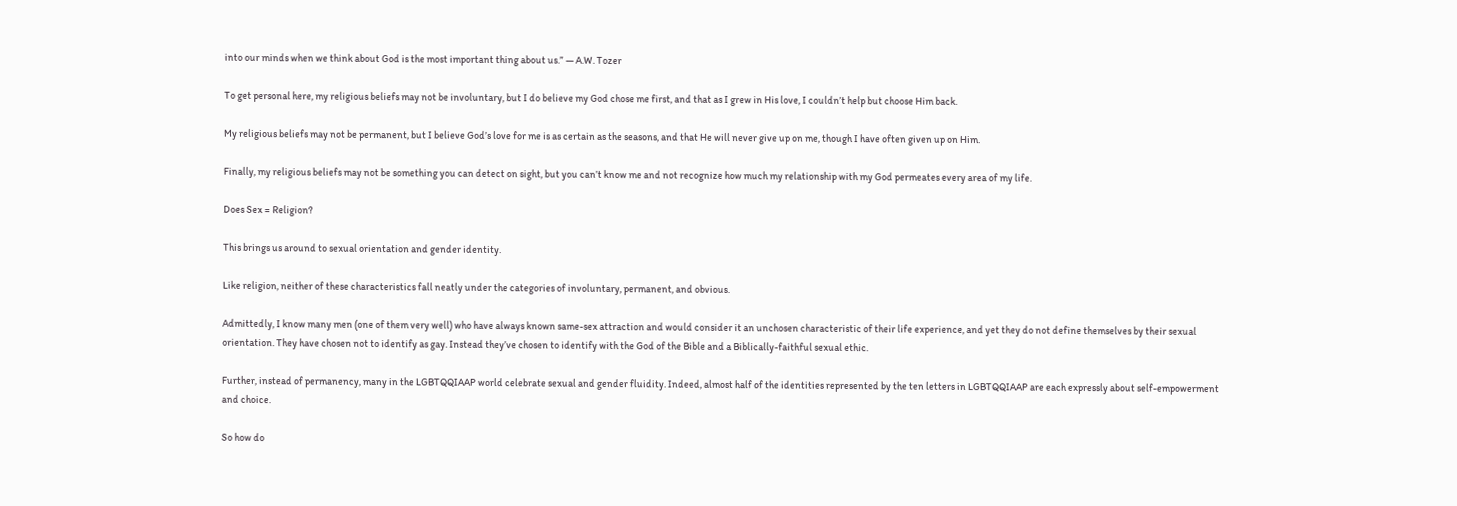into our minds when we think about God is the most important thing about us.” — A.W. Tozer

To get personal here, my religious beliefs may not be involuntary, but I do believe my God chose me first, and that as I grew in His love, I couldn’t help but choose Him back.

My religious beliefs may not be permanent, but I believe God’s love for me is as certain as the seasons, and that He will never give up on me, though I have often given up on Him.

Finally, my religious beliefs may not be something you can detect on sight, but you can’t know me and not recognize how much my relationship with my God permeates every area of my life.

Does Sex = Religion?

This brings us around to sexual orientation and gender identity.

Like religion, neither of these characteristics fall neatly under the categories of involuntary, permanent, and obvious.

Admittedly, I know many men (one of them very well) who have always known same-sex attraction and would consider it an unchosen characteristic of their life experience, and yet they do not define themselves by their sexual orientation. They have chosen not to identify as gay. Instead they’ve chosen to identify with the God of the Bible and a Biblically-faithful sexual ethic.

Further, instead of permanency, many in the LGBTQQIAAP world celebrate sexual and gender fluidity. Indeed, almost half of the identities represented by the ten letters in LGBTQQIAAP are each expressly about self-empowerment and choice.

So how do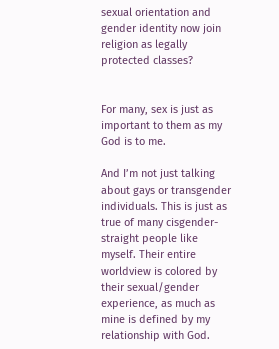sexual orientation and gender identity now join religion as legally protected classes?


For many, sex is just as important to them as my God is to me.

And I’m not just talking about gays or transgender individuals. This is just as true of many cisgender-straight people like myself. Their entire worldview is colored by their sexual/gender experience, as much as mine is defined by my relationship with God.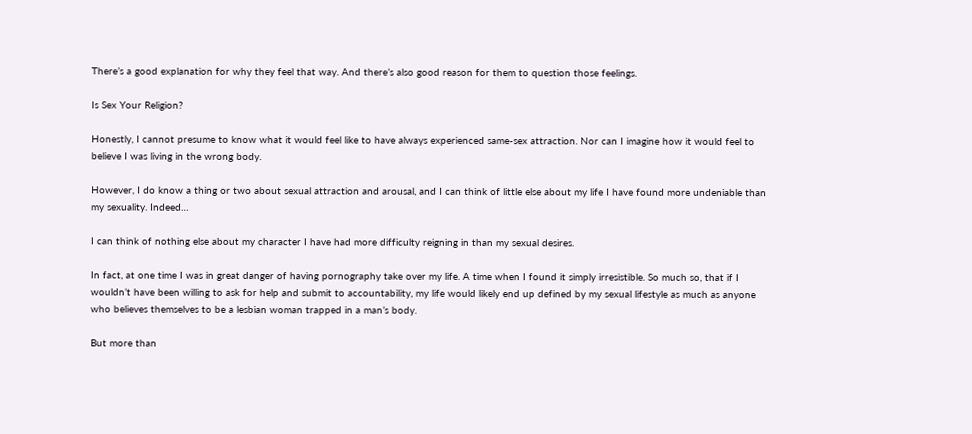There’s a good explanation for why they feel that way. And there’s also good reason for them to question those feelings.

Is Sex Your Religion?

Honestly, I cannot presume to know what it would feel like to have always experienced same-sex attraction. Nor can I imagine how it would feel to believe I was living in the wrong body.

However, I do know a thing or two about sexual attraction and arousal, and I can think of little else about my life I have found more undeniable than my sexuality. Indeed…

I can think of nothing else about my character I have had more difficulty reigning in than my sexual desires.

In fact, at one time I was in great danger of having pornography take over my life. A time when I found it simply irresistible. So much so, that if I wouldn’t have been willing to ask for help and submit to accountability, my life would likely end up defined by my sexual lifestyle as much as anyone who believes themselves to be a lesbian woman trapped in a man’s body.

But more than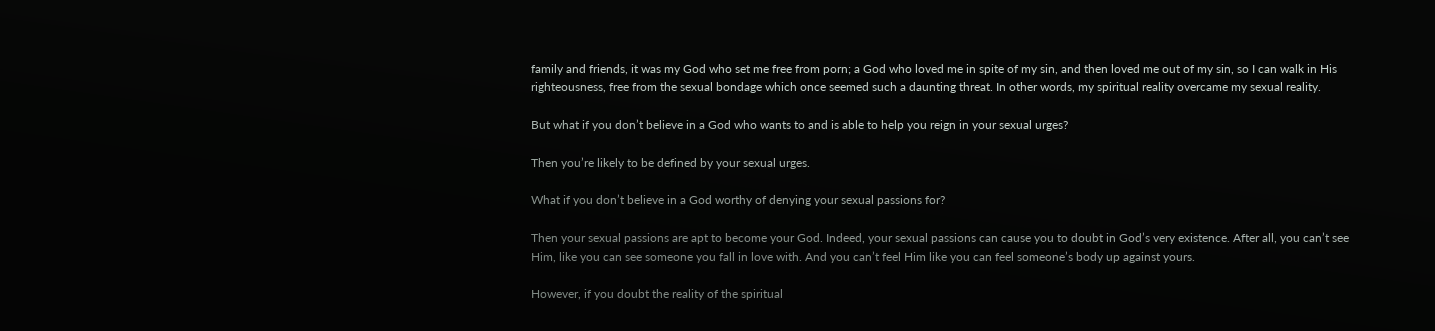family and friends, it was my God who set me free from porn; a God who loved me in spite of my sin, and then loved me out of my sin, so I can walk in His righteousness, free from the sexual bondage which once seemed such a daunting threat. In other words, my spiritual reality overcame my sexual reality.

But what if you don’t believe in a God who wants to and is able to help you reign in your sexual urges?

Then you’re likely to be defined by your sexual urges.

What if you don’t believe in a God worthy of denying your sexual passions for?

Then your sexual passions are apt to become your God. Indeed, your sexual passions can cause you to doubt in God’s very existence. After all, you can’t see Him, like you can see someone you fall in love with. And you can’t feel Him like you can feel someone’s body up against yours.

However, if you doubt the reality of the spiritual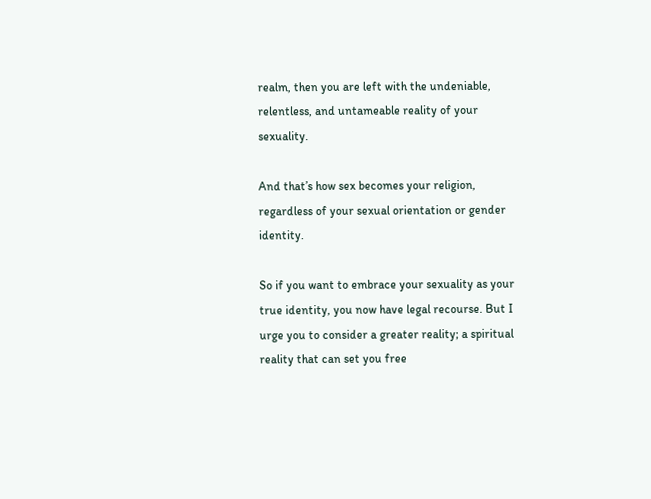realm, then you are left with the undeniable, relentless, and untameable reality of your sexuality.

And that’s how sex becomes your religion, regardless of your sexual orientation or gender identity.

So if you want to embrace your sexuality as your true identity, you now have legal recourse. But I urge you to consider a greater reality; a spiritual reality that can set you free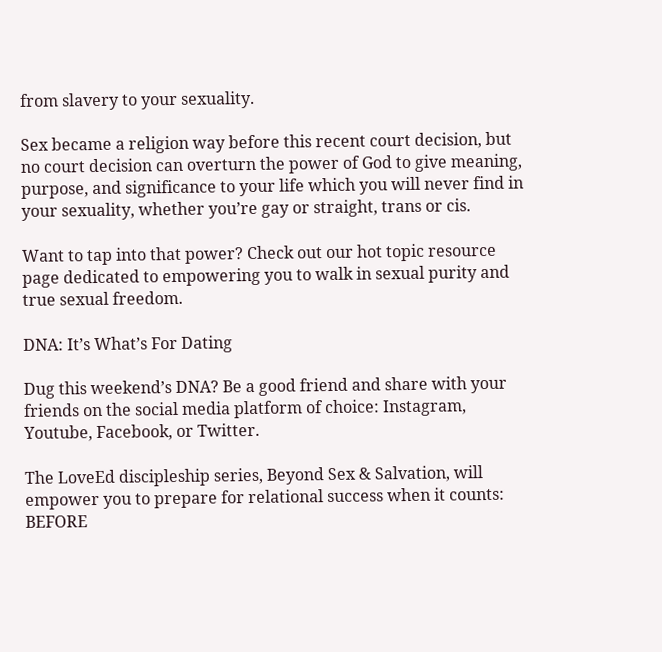from slavery to your sexuality.

Sex became a religion way before this recent court decision, but no court decision can overturn the power of God to give meaning, purpose, and significance to your life which you will never find in your sexuality, whether you’re gay or straight, trans or cis.

Want to tap into that power? Check out our hot topic resource page dedicated to empowering you to walk in sexual purity and true sexual freedom.

DNA: It’s What’s For Dating

Dug this weekend’s DNA? Be a good friend and share with your friends on the social media platform of choice: Instagram, Youtube, Facebook, or Twitter.

The LoveEd discipleship series, Beyond Sex & Salvation, will empower you to prepare for relational success when it counts: BEFORE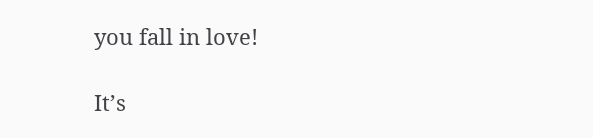you fall in love!

It’s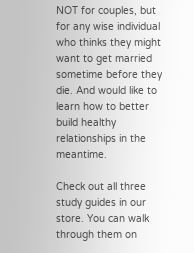NOT for couples, but for any wise individual who thinks they might want to get married sometime before they die. And would like to learn how to better build healthy relationships in the meantime.

Check out all three study guides in our store. You can walk through them on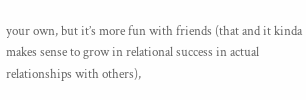your own, but it’s more fun with friends (that and it kinda makes sense to grow in relational success in actual relationships with others),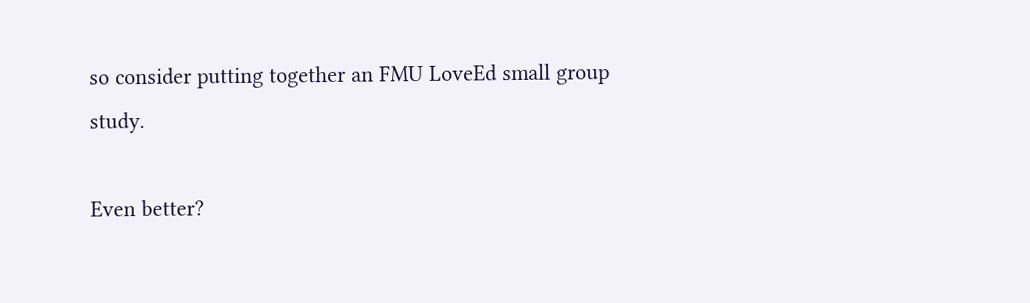so consider putting together an FMU LoveEd small group study.

Even better?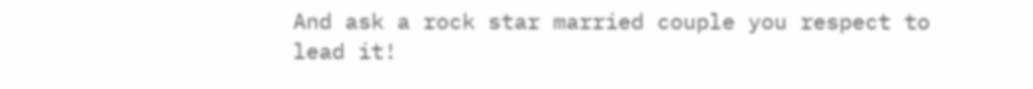And ask a rock star married couple you respect to lead it!